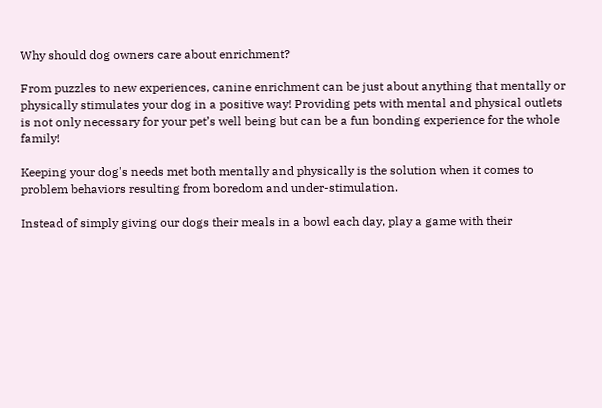Why should dog owners care about enrichment?

From puzzles to new experiences, canine enrichment can be just about anything that mentally or physically stimulates your dog in a positive way! Providing pets with mental and physical outlets is not only necessary for your pet’s well being but can be a fun bonding experience for the whole family!

Keeping your dog's needs met both mentally and physically is the solution when it comes to problem behaviors resulting from boredom and under-stimulation.

Instead of simply giving our dogs their meals in a bowl each day, play a game with their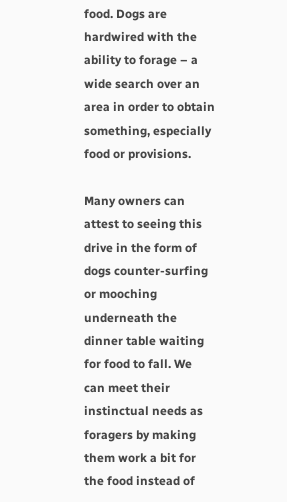food. Dogs are hardwired with the ability to forage – a wide search over an area in order to obtain something, especially food or provisions.

Many owners can attest to seeing this drive in the form of dogs counter-surfing or mooching underneath the dinner table waiting for food to fall. We can meet their instinctual needs as foragers by making them work a bit for the food instead of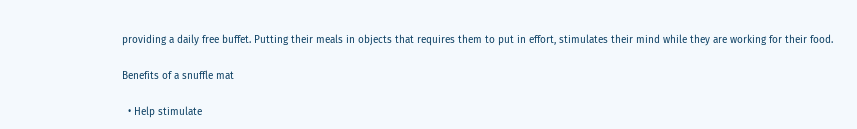providing a daily free buffet. Putting their meals in objects that requires them to put in effort, stimulates their mind while they are working for their food.

Benefits of a snuffle mat

  • Help stimulate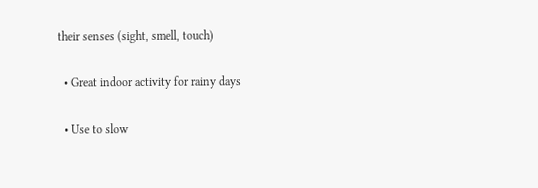their senses (sight, smell, touch)

  • Great indoor activity for rainy days

  • Use to slow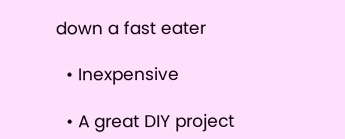down a fast eater

  • Inexpensive

  • A great DIY project